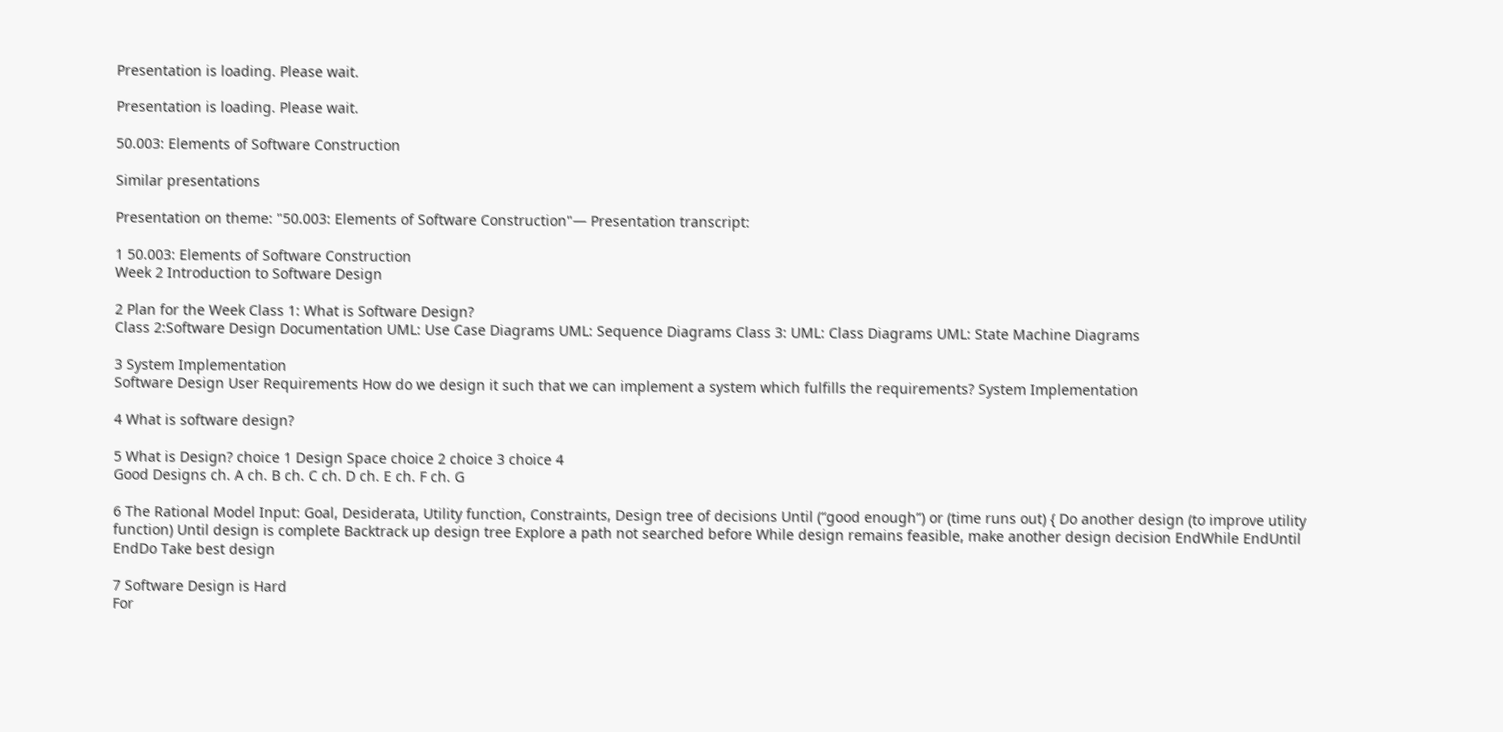Presentation is loading. Please wait.

Presentation is loading. Please wait.

50.003: Elements of Software Construction

Similar presentations

Presentation on theme: "50.003: Elements of Software Construction"— Presentation transcript:

1 50.003: Elements of Software Construction
Week 2 Introduction to Software Design

2 Plan for the Week Class 1: What is Software Design?
Class 2:Software Design Documentation UML: Use Case Diagrams UML: Sequence Diagrams Class 3: UML: Class Diagrams UML: State Machine Diagrams

3 System Implementation
Software Design User Requirements How do we design it such that we can implement a system which fulfills the requirements? System Implementation

4 What is software design?

5 What is Design? choice 1 Design Space choice 2 choice 3 choice 4
Good Designs ch. A ch. B ch. C ch. D ch. E ch. F ch. G

6 The Rational Model Input: Goal, Desiderata, Utility function, Constraints, Design tree of decisions Until (“good enough”) or (time runs out) { Do another design (to improve utility function) Until design is complete Backtrack up design tree Explore a path not searched before While design remains feasible, make another design decision EndWhile EndUntil EndDo Take best design

7 Software Design is Hard
For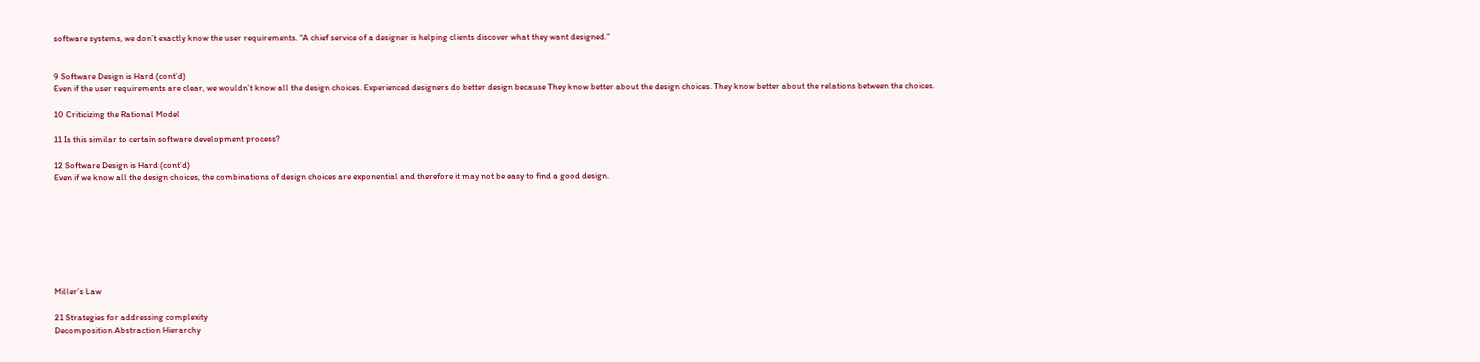software systems, we don’t exactly know the user requirements. “A chief service of a designer is helping clients discover what they want designed.”


9 Software Design is Hard (cont’d)
Even if the user requirements are clear, we wouldn’t know all the design choices. Experienced designers do better design because They know better about the design choices. They know better about the relations between the choices.

10 Criticizing the Rational Model

11 Is this similar to certain software development process?

12 Software Design is Hard (cont’d)
Even if we know all the design choices, the combinations of design choices are exponential and therefore it may not be easy to find a good design.








Miller’s Law

21 Strategies for addressing complexity
Decomposition Abstraction Hierarchy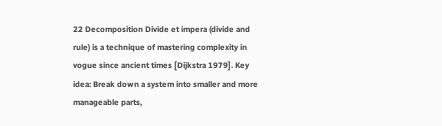22 Decomposition Divide et impera (divide and rule) is a technique of mastering complexity in vogue since ancient times [Dijkstra 1979]. Key idea: Break down a system into smaller and more manageable parts,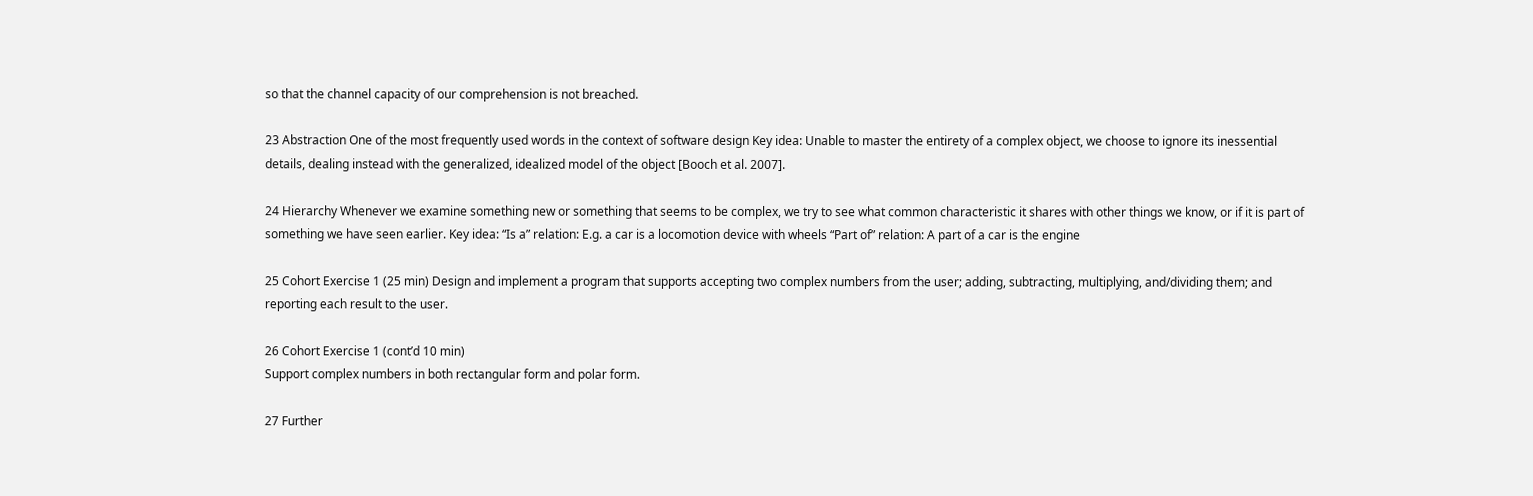so that the channel capacity of our comprehension is not breached.

23 Abstraction One of the most frequently used words in the context of software design Key idea: Unable to master the entirety of a complex object, we choose to ignore its inessential details, dealing instead with the generalized, idealized model of the object [Booch et al. 2007].

24 Hierarchy Whenever we examine something new or something that seems to be complex, we try to see what common characteristic it shares with other things we know, or if it is part of something we have seen earlier. Key idea: “Is a” relation: E.g. a car is a locomotion device with wheels “Part of” relation: A part of a car is the engine

25 Cohort Exercise 1 (25 min) Design and implement a program that supports accepting two complex numbers from the user; adding, subtracting, multiplying, and/dividing them; and reporting each result to the user.

26 Cohort Exercise 1 (cont’d 10 min)
Support complex numbers in both rectangular form and polar form.

27 Further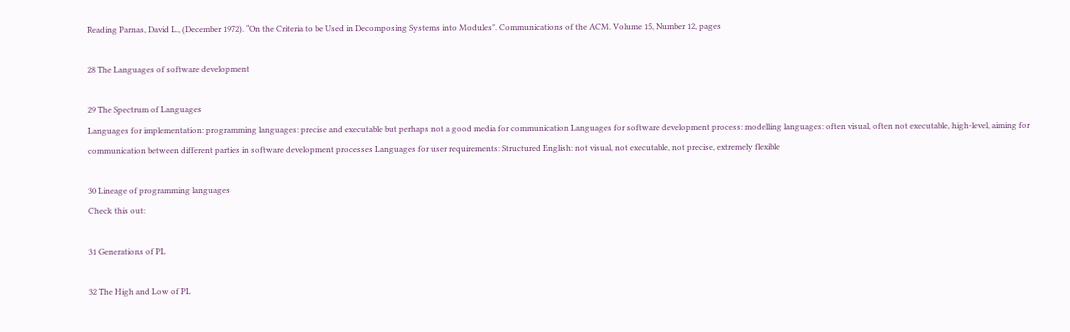Reading Parnas, David L., (December 1972). “On the Criteria to be Used in Decomposing Systems into Modules". Communications of the ACM. Volume 15, Number 12, pages

28 The Languages of software development

29 The Spectrum of Languages
Languages for implementation: programming languages: precise and executable but perhaps not a good media for communication Languages for software development process: modelling languages: often visual, often not executable, high-level, aiming for communication between different parties in software development processes Languages for user requirements: Structured English: not visual, not executable, not precise, extremely flexible

30 Lineage of programming languages
Check this out:

31 Generations of PL

32 The High and Low of PL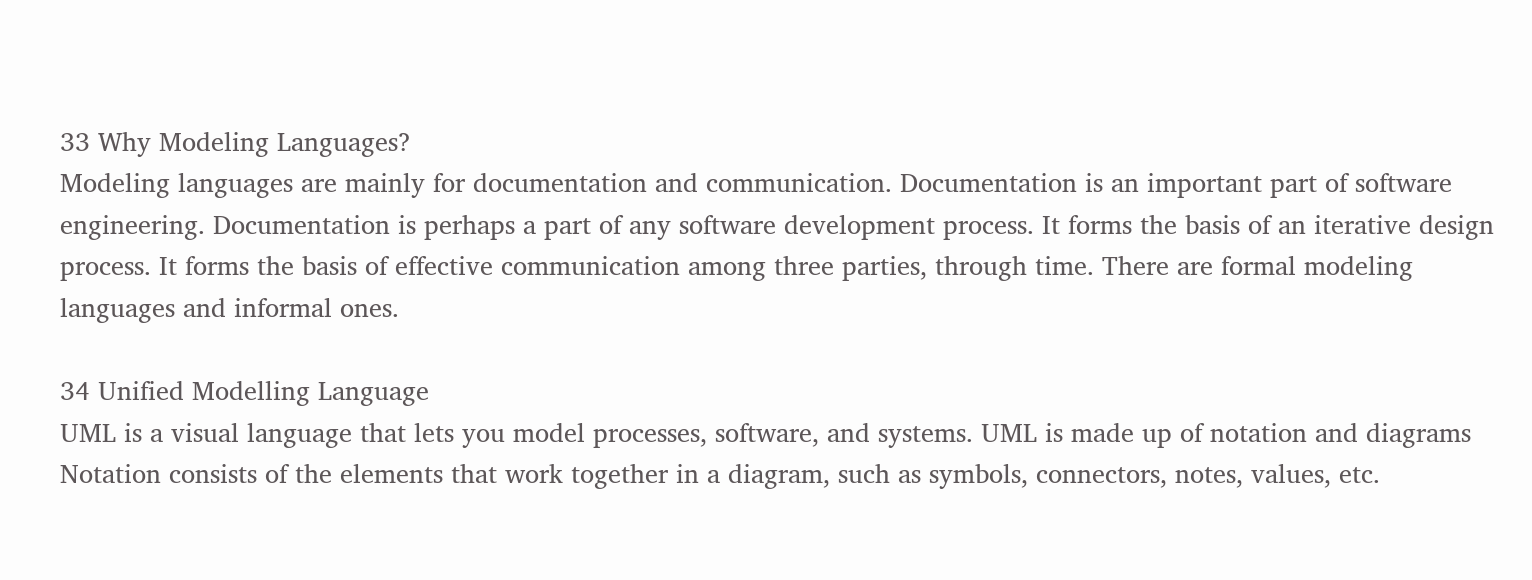33 Why Modeling Languages?
Modeling languages are mainly for documentation and communication. Documentation is an important part of software engineering. Documentation is perhaps a part of any software development process. It forms the basis of an iterative design process. It forms the basis of effective communication among three parties, through time. There are formal modeling languages and informal ones.

34 Unified Modelling Language
UML is a visual language that lets you model processes, software, and systems. UML is made up of notation and diagrams Notation consists of the elements that work together in a diagram, such as symbols, connectors, notes, values, etc.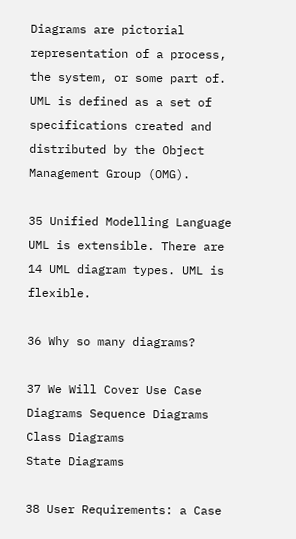Diagrams are pictorial representation of a process, the system, or some part of. UML is defined as a set of specifications created and distributed by the Object Management Group (OMG).

35 Unified Modelling Language
UML is extensible. There are 14 UML diagram types. UML is flexible.

36 Why so many diagrams?

37 We Will Cover Use Case Diagrams Sequence Diagrams Class Diagrams
State Diagrams

38 User Requirements: a Case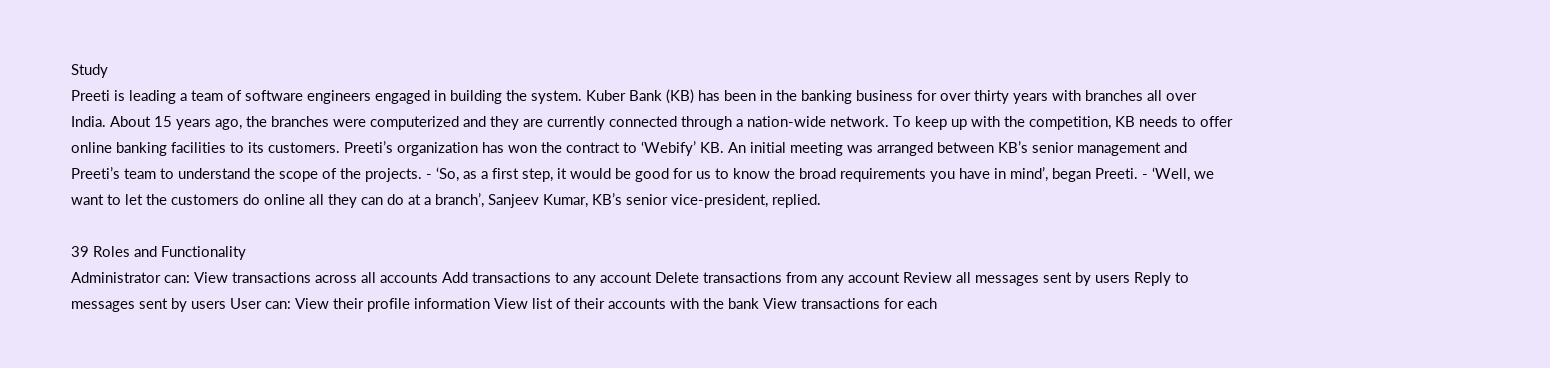Study
Preeti is leading a team of software engineers engaged in building the system. Kuber Bank (KB) has been in the banking business for over thirty years with branches all over India. About 15 years ago, the branches were computerized and they are currently connected through a nation-wide network. To keep up with the competition, KB needs to offer online banking facilities to its customers. Preeti’s organization has won the contract to ‘Webify’ KB. An initial meeting was arranged between KB’s senior management and Preeti’s team to understand the scope of the projects. - ‘So, as a first step, it would be good for us to know the broad requirements you have in mind’, began Preeti. - ‘Well, we want to let the customers do online all they can do at a branch’, Sanjeev Kumar, KB’s senior vice-president, replied.

39 Roles and Functionality
Administrator can: View transactions across all accounts Add transactions to any account Delete transactions from any account Review all messages sent by users Reply to messages sent by users User can: View their profile information View list of their accounts with the bank View transactions for each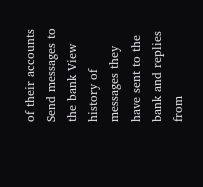of their accounts Send messages to the bank View history of messages they have sent to the bank and replies from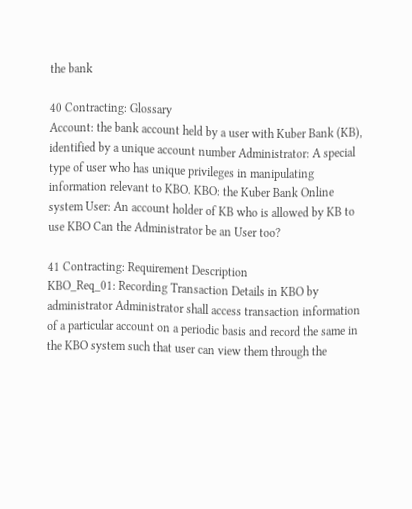the bank

40 Contracting: Glossary
Account: the bank account held by a user with Kuber Bank (KB), identified by a unique account number Administrator: A special type of user who has unique privileges in manipulating information relevant to KBO. KBO: the Kuber Bank Online system User: An account holder of KB who is allowed by KB to use KBO Can the Administrator be an User too?

41 Contracting: Requirement Description
KBO_Req_01: Recording Transaction Details in KBO by administrator Administrator shall access transaction information of a particular account on a periodic basis and record the same in the KBO system such that user can view them through the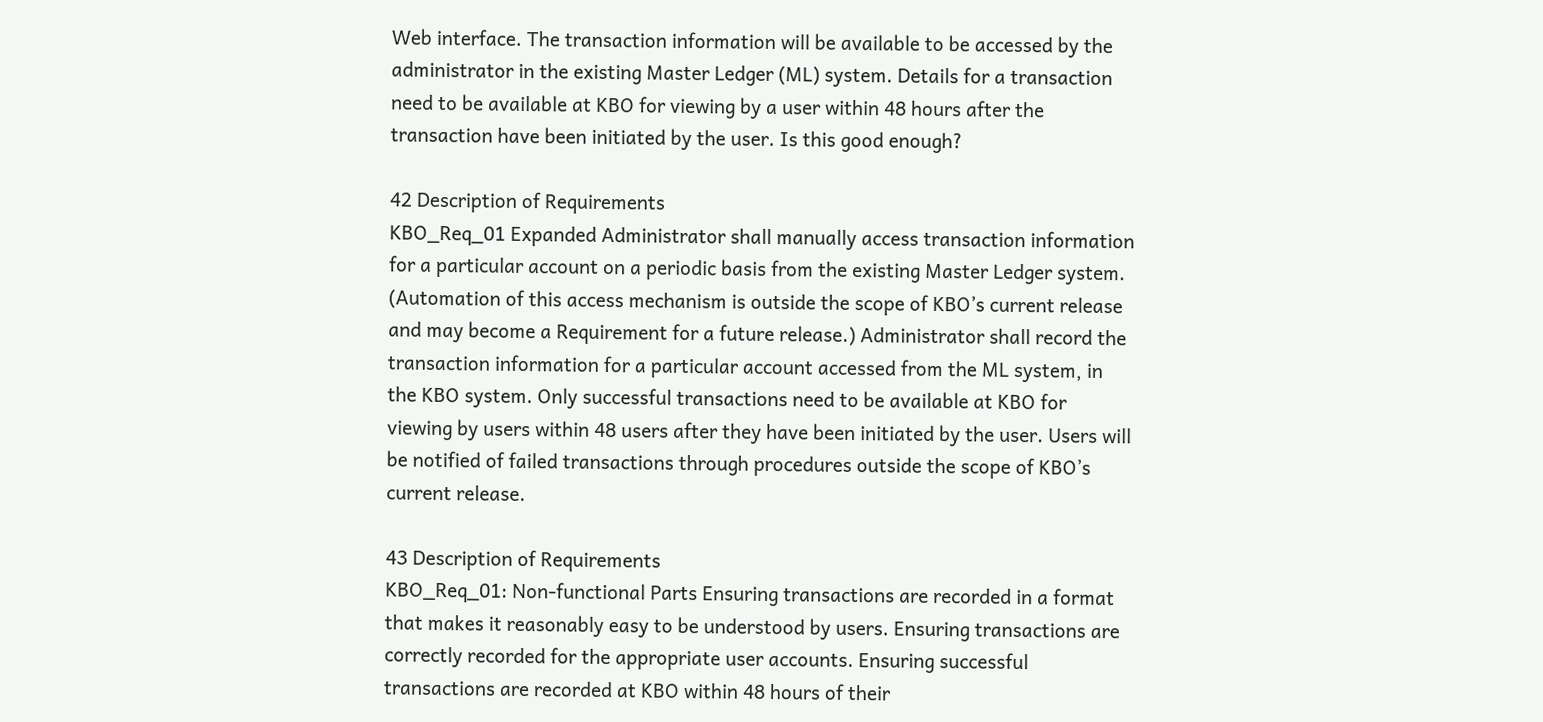Web interface. The transaction information will be available to be accessed by the administrator in the existing Master Ledger (ML) system. Details for a transaction need to be available at KBO for viewing by a user within 48 hours after the transaction have been initiated by the user. Is this good enough?

42 Description of Requirements
KBO_Req_01 Expanded Administrator shall manually access transaction information for a particular account on a periodic basis from the existing Master Ledger system. (Automation of this access mechanism is outside the scope of KBO’s current release and may become a Requirement for a future release.) Administrator shall record the transaction information for a particular account accessed from the ML system, in the KBO system. Only successful transactions need to be available at KBO for viewing by users within 48 users after they have been initiated by the user. Users will be notified of failed transactions through procedures outside the scope of KBO’s current release.

43 Description of Requirements
KBO_Req_01: Non-functional Parts Ensuring transactions are recorded in a format that makes it reasonably easy to be understood by users. Ensuring transactions are correctly recorded for the appropriate user accounts. Ensuring successful transactions are recorded at KBO within 48 hours of their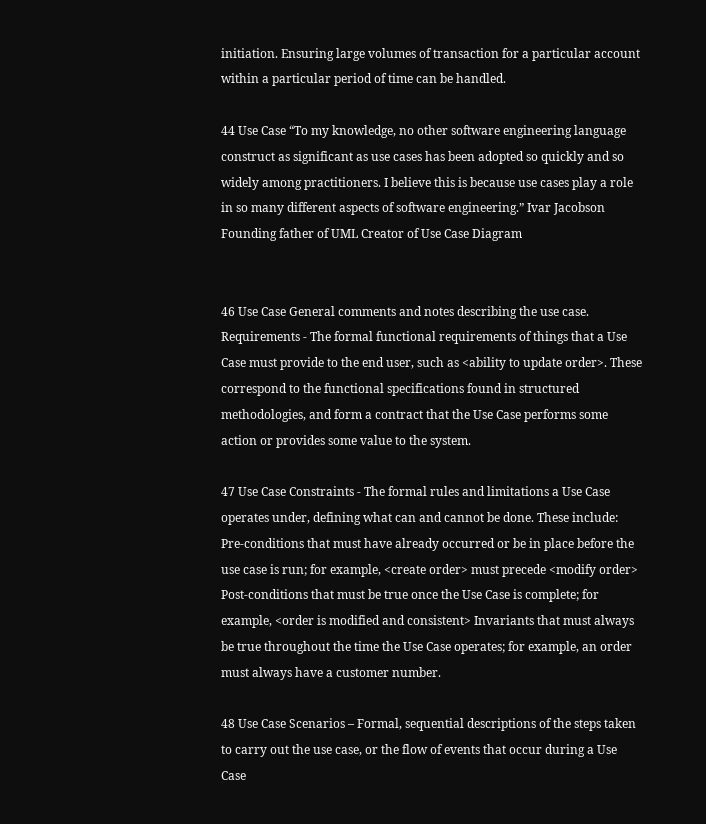initiation. Ensuring large volumes of transaction for a particular account within a particular period of time can be handled.

44 Use Case “To my knowledge, no other software engineering language construct as significant as use cases has been adopted so quickly and so widely among practitioners. I believe this is because use cases play a role in so many different aspects of software engineering.” Ivar Jacobson Founding father of UML Creator of Use Case Diagram


46 Use Case General comments and notes describing the use case.
Requirements - The formal functional requirements of things that a Use Case must provide to the end user, such as <ability to update order>. These correspond to the functional specifications found in structured methodologies, and form a contract that the Use Case performs some action or provides some value to the system.

47 Use Case Constraints - The formal rules and limitations a Use Case operates under, defining what can and cannot be done. These include: Pre-conditions that must have already occurred or be in place before the use case is run; for example, <create order> must precede <modify order> Post-conditions that must be true once the Use Case is complete; for example, <order is modified and consistent> Invariants that must always be true throughout the time the Use Case operates; for example, an order must always have a customer number.

48 Use Case Scenarios – Formal, sequential descriptions of the steps taken to carry out the use case, or the flow of events that occur during a Use Case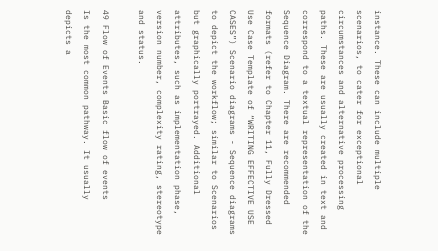instance. These can include multiple scenarios, to cater for exceptional circumstances and alternative processing paths. These are usually created in text and correspond to a textual representation of the Sequence Diagram. There are recommended formats (refer to Chapter 11, Fully Dressed Use Case Template of “WRITING EFFECTIVE USE CASES”) Scenario diagrams - Sequence diagrams to depict the workflow; similar to Scenarios but graphically portrayed. Additional attributes, such as implementation phase, version number, complexity rating, stereotype and status.

49 Flow of Events Basic flow of events
Is the most common pathway. It usually depicts a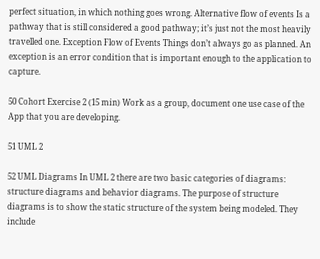perfect situation, in which nothing goes wrong. Alternative flow of events Is a pathway that is still considered a good pathway; it’s just not the most heavily travelled one. Exception Flow of Events Things don’t always go as planned. An exception is an error condition that is important enough to the application to capture.

50 Cohort Exercise 2 (15 min) Work as a group, document one use case of the App that you are developing.

51 UML 2

52 UML Diagrams In UML 2 there are two basic categories of diagrams: structure diagrams and behavior diagrams. The purpose of structure diagrams is to show the static structure of the system being modeled. They include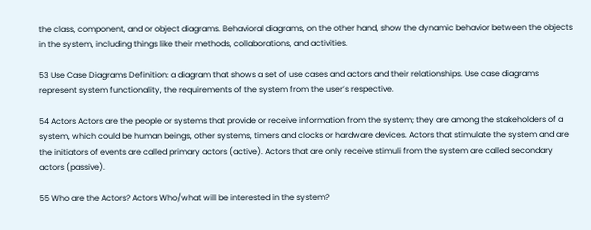the class, component, and or object diagrams. Behavioral diagrams, on the other hand, show the dynamic behavior between the objects in the system, including things like their methods, collaborations, and activities.

53 Use Case Diagrams Definition: a diagram that shows a set of use cases and actors and their relationships. Use case diagrams represent system functionality, the requirements of the system from the user’s respective.

54 Actors Actors are the people or systems that provide or receive information from the system; they are among the stakeholders of a system, which could be human beings, other systems, timers and clocks or hardware devices. Actors that stimulate the system and are the initiators of events are called primary actors (active). Actors that are only receive stimuli from the system are called secondary actors (passive).

55 Who are the Actors? Actors Who/what will be interested in the system?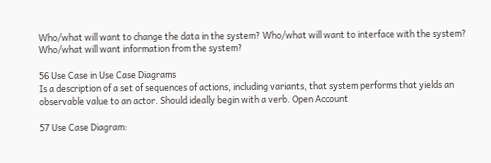Who/what will want to change the data in the system? Who/what will want to interface with the system? Who/what will want information from the system?

56 Use Case in Use Case Diagrams
Is a description of a set of sequences of actions, including variants, that system performs that yields an observable value to an actor. Should ideally begin with a verb. Open Account

57 Use Case Diagram: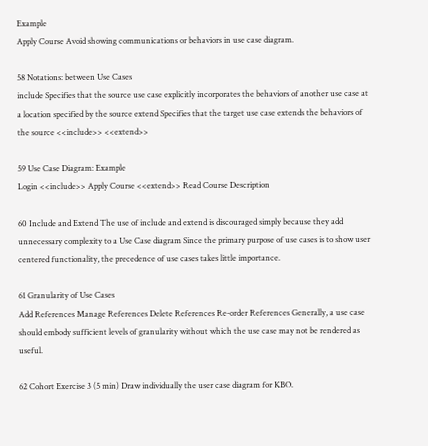Example
Apply Course Avoid showing communications or behaviors in use case diagram.

58 Notations: between Use Cases
include Specifies that the source use case explicitly incorporates the behaviors of another use case at a location specified by the source extend Specifies that the target use case extends the behaviors of the source <<include>> <<extend>>

59 Use Case Diagram: Example
Login <<include>> Apply Course <<extend>> Read Course Description

60 Include and Extend The use of include and extend is discouraged simply because they add unnecessary complexity to a Use Case diagram Since the primary purpose of use cases is to show user centered functionality, the precedence of use cases takes little importance.

61 Granularity of Use Cases
Add References Manage References Delete References Re-order References Generally, a use case should embody sufficient levels of granularity without which the use case may not be rendered as useful.

62 Cohort Exercise 3 (5 min) Draw individually the user case diagram for KBO.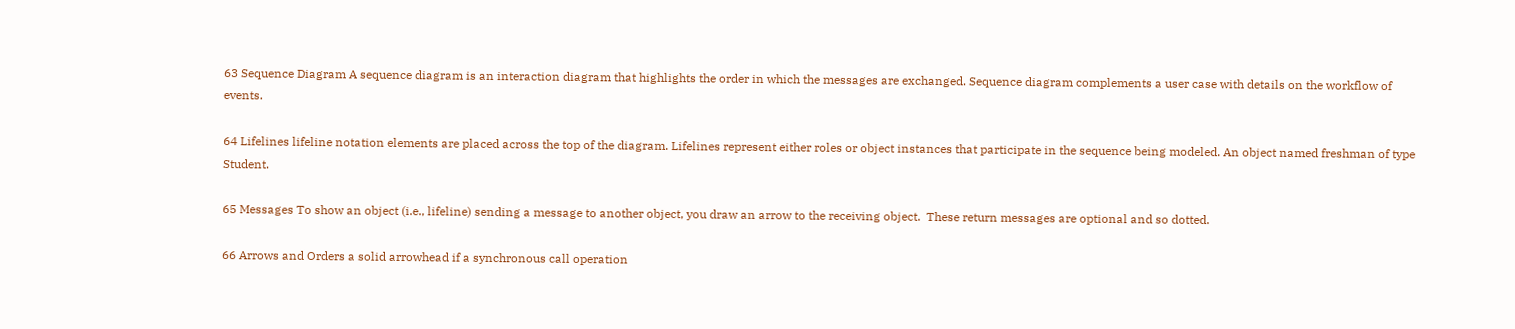63 Sequence Diagram A sequence diagram is an interaction diagram that highlights the order in which the messages are exchanged. Sequence diagram complements a user case with details on the workflow of events.

64 Lifelines lifeline notation elements are placed across the top of the diagram. Lifelines represent either roles or object instances that participate in the sequence being modeled. An object named freshman of type Student.

65 Messages To show an object (i.e., lifeline) sending a message to another object, you draw an arrow to the receiving object.  These return messages are optional and so dotted.

66 Arrows and Orders a solid arrowhead if a synchronous call operation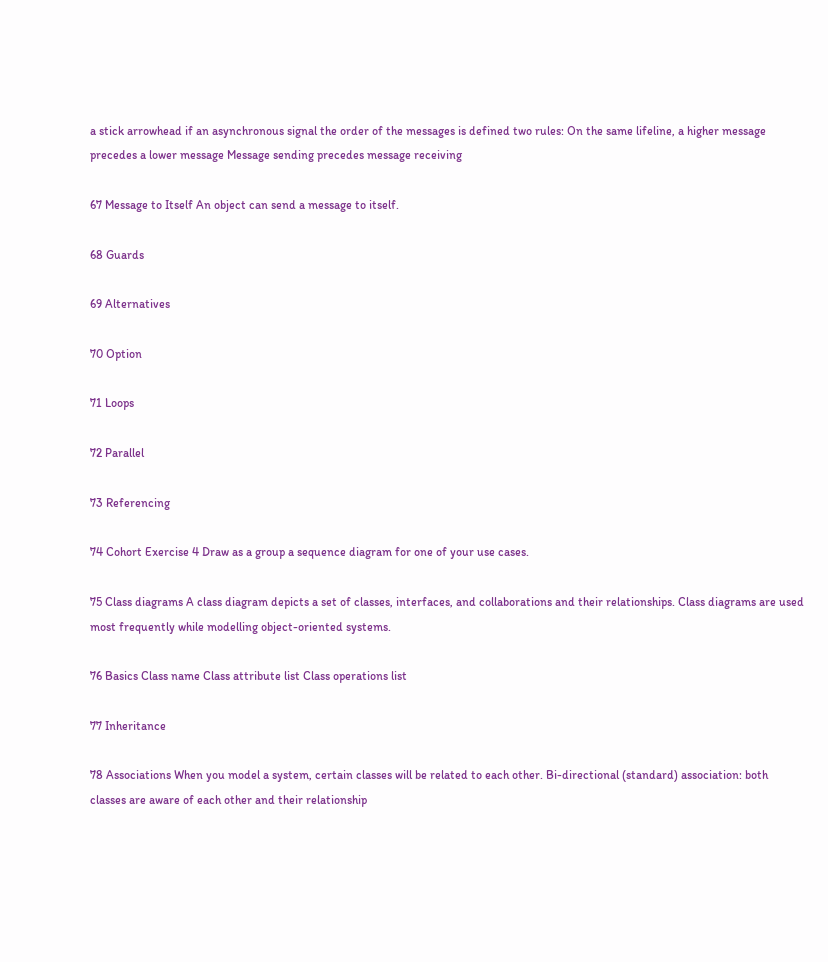a stick arrowhead if an asynchronous signal the order of the messages is defined two rules: On the same lifeline, a higher message precedes a lower message Message sending precedes message receiving

67 Message to Itself An object can send a message to itself.

68 Guards

69 Alternatives

70 Option

71 Loops

72 Parallel

73 Referencing

74 Cohort Exercise 4 Draw as a group a sequence diagram for one of your use cases.

75 Class diagrams A class diagram depicts a set of classes, interfaces, and collaborations and their relationships. Class diagrams are used most frequently while modelling object-oriented systems.

76 Basics Class name Class attribute list Class operations list

77 Inheritance

78 Associations When you model a system, certain classes will be related to each other. Bi-directional (standard) association: both classes are aware of each other and their relationship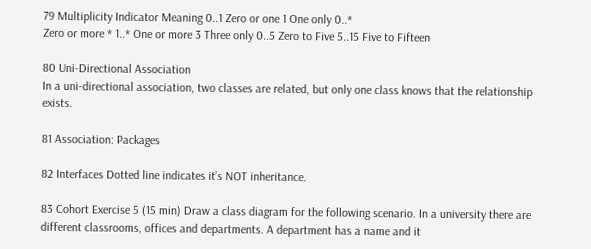79 Multiplicity Indicator Meaning 0..1 Zero or one 1 One only 0..*
Zero or more * 1..* One or more 3 Three only 0..5 Zero to Five 5..15 Five to Fifteen

80 Uni-Directional Association
In a uni-directional association, two classes are related, but only one class knows that the relationship exists.

81 Association: Packages

82 Interfaces Dotted line indicates it’s NOT inheritance.

83 Cohort Exercise 5 (15 min) Draw a class diagram for the following scenario. In a university there are different classrooms, offices and departments. A department has a name and it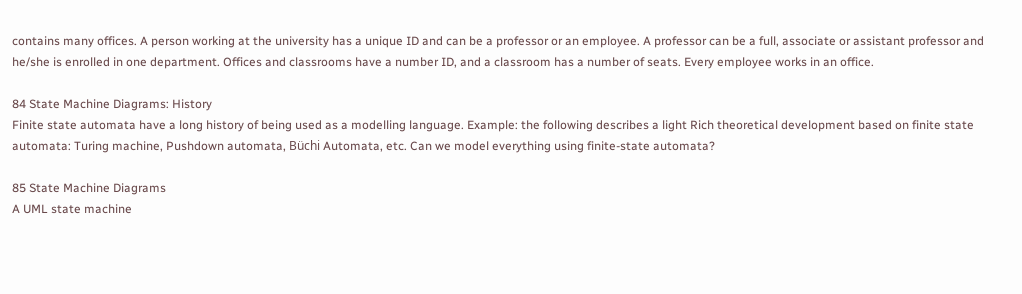contains many offices. A person working at the university has a unique ID and can be a professor or an employee. A professor can be a full, associate or assistant professor and he/she is enrolled in one department. Offices and classrooms have a number ID, and a classroom has a number of seats. Every employee works in an office.

84 State Machine Diagrams: History
Finite state automata have a long history of being used as a modelling language. Example: the following describes a light Rich theoretical development based on finite state automata: Turing machine, Pushdown automata, Büchi Automata, etc. Can we model everything using finite-state automata?

85 State Machine Diagrams
A UML state machine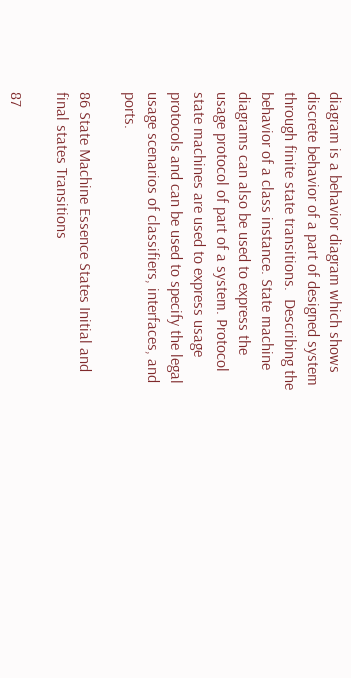diagram is a behavior diagram which shows discrete behavior of a part of designed system through finite state transitions.  Describing the behavior of a class instance. State machine diagrams can also be used to express the usage protocol of part of a system. Protocol state machines are used to express usage protocols and can be used to specify the legal usage scenarios of classifiers, interfaces, and ports.

86 State Machine Essence States Initial and final states Transitions

87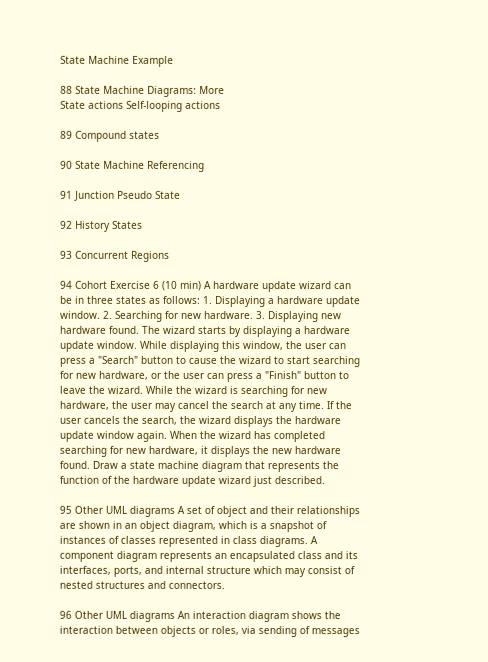State Machine Example

88 State Machine Diagrams: More
State actions Self-looping actions

89 Compound states

90 State Machine Referencing

91 Junction Pseudo State

92 History States

93 Concurrent Regions

94 Cohort Exercise 6 (10 min) A hardware update wizard can be in three states as follows: 1. Displaying a hardware update window. 2. Searching for new hardware. 3. Displaying new hardware found. The wizard starts by displaying a hardware update window. While displaying this window, the user can press a "Search" button to cause the wizard to start searching for new hardware, or the user can press a "Finish" button to leave the wizard. While the wizard is searching for new hardware, the user may cancel the search at any time. If the user cancels the search, the wizard displays the hardware update window again. When the wizard has completed searching for new hardware, it displays the new hardware found. Draw a state machine diagram that represents the function of the hardware update wizard just described.

95 Other UML diagrams A set of object and their relationships are shown in an object diagram, which is a snapshot of instances of classes represented in class diagrams. A component diagram represents an encapsulated class and its interfaces, ports, and internal structure which may consist of nested structures and connectors.

96 Other UML diagrams An interaction diagram shows the interaction between objects or roles, via sending of messages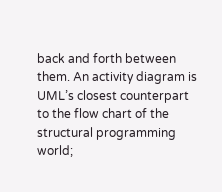back and forth between them. An activity diagram is UML’s closest counterpart to the flow chart of the structural programming world;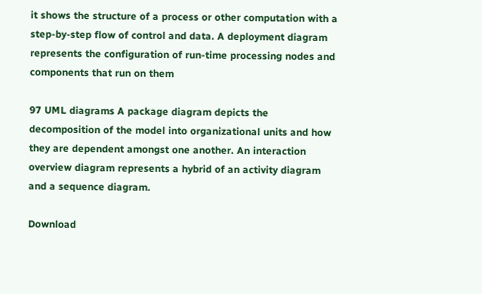it shows the structure of a process or other computation with a step-by-step flow of control and data. A deployment diagram represents the configuration of run-time processing nodes and components that run on them

97 UML diagrams A package diagram depicts the decomposition of the model into organizational units and how they are dependent amongst one another. An interaction overview diagram represents a hybrid of an activity diagram and a sequence diagram.

Download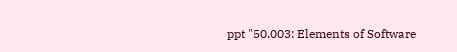ppt "50.003: Elements of Software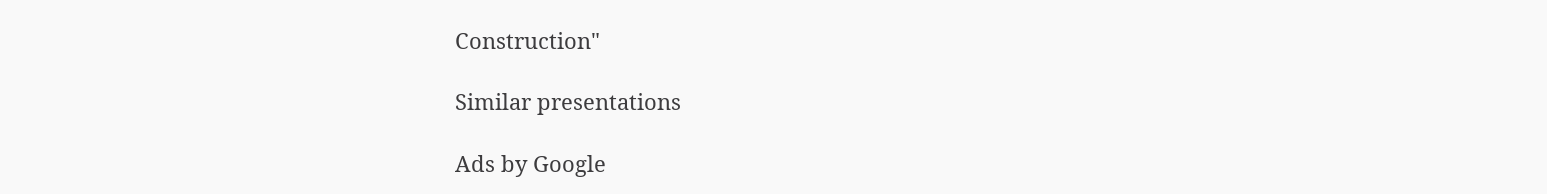Construction"

Similar presentations

Ads by Google